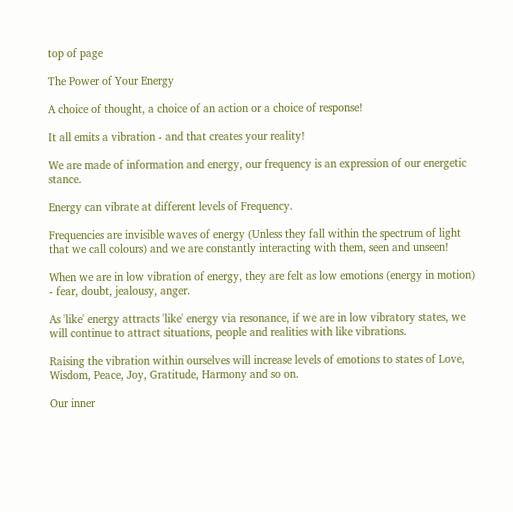top of page

The Power of Your Energy

A choice of thought, a choice of an action or a choice of response!

It all emits a vibration - and that creates your reality!

We are made of information and energy, our frequency is an expression of our energetic stance.

Energy can vibrate at different levels of Frequency.

Frequencies are invisible waves of energy (Unless they fall within the spectrum of light that we call colours) and we are constantly interacting with them, seen and unseen!

When we are in low vibration of energy, they are felt as low emotions (energy in motion) - fear, doubt, jealousy, anger.

As 'like' energy attracts 'like' energy via resonance, if we are in low vibratory states, we will continue to attract situations, people and realities with like vibrations.

Raising the vibration within ourselves will increase levels of emotions to states of Love, Wisdom, Peace, Joy, Gratitude, Harmony and so on.

Our inner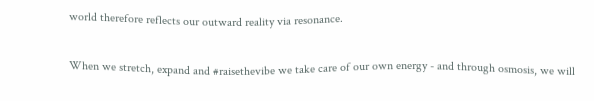world therefore reflects our outward reality via resonance.

When we stretch, expand and #raisethevibe we take care of our own energy - and through osmosis, we will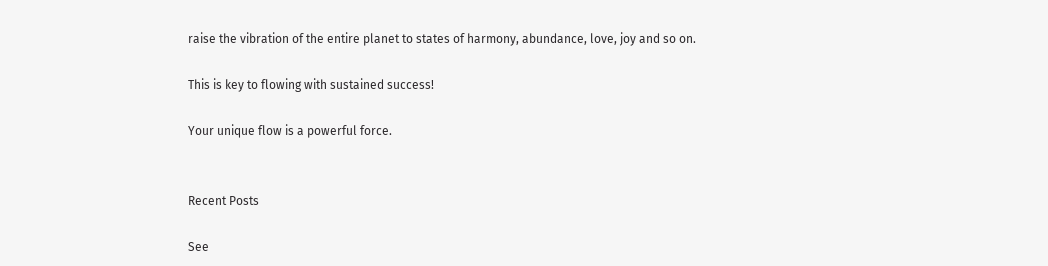raise the vibration of the entire planet to states of harmony, abundance, love, joy and so on.

This is key to flowing with sustained success!

Your unique flow is a powerful force.


Recent Posts

See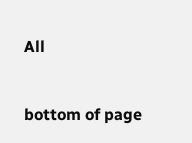All


bottom of page